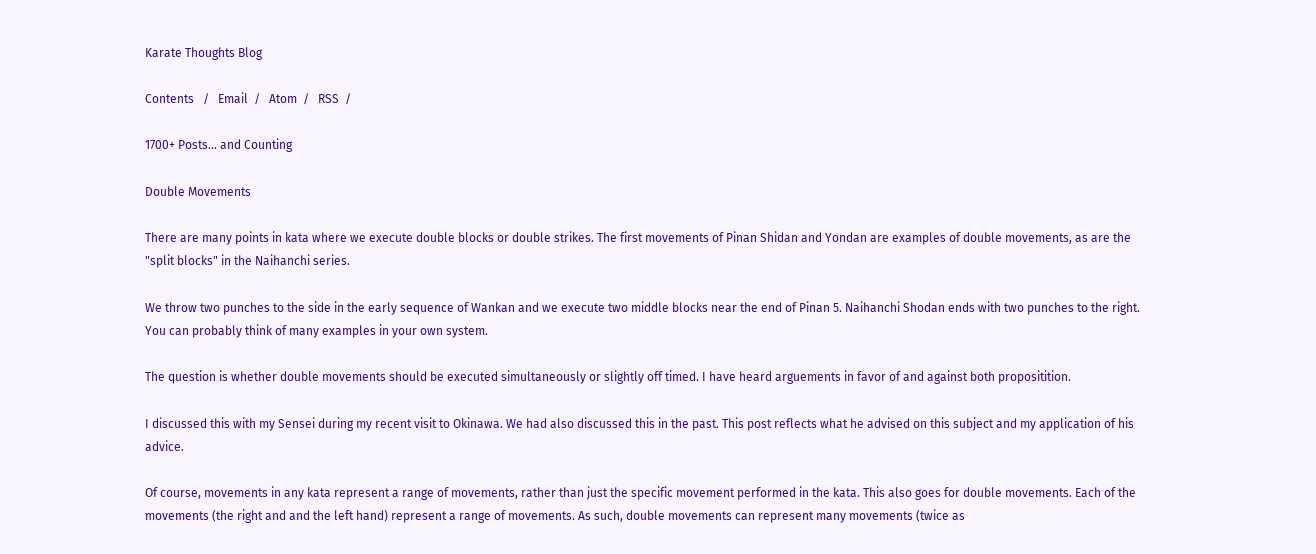Karate Thoughts Blog

Contents   /   Email  /   Atom  /   RSS  /

1700+ Posts... and Counting

Double Movements

There are many points in kata where we execute double blocks or double strikes. The first movements of Pinan Shidan and Yondan are examples of double movements, as are the "split blocks" in the Naihanchi series.

We throw two punches to the side in the early sequence of Wankan and we execute two middle blocks near the end of Pinan 5. Naihanchi Shodan ends with two punches to the right. You can probably think of many examples in your own system.

The question is whether double movements should be executed simultaneously or slightly off timed. I have heard arguements in favor of and against both propositition.

I discussed this with my Sensei during my recent visit to Okinawa. We had also discussed this in the past. This post reflects what he advised on this subject and my application of his advice.

Of course, movements in any kata represent a range of movements, rather than just the specific movement performed in the kata. This also goes for double movements. Each of the movements (the right and and the left hand) represent a range of movements. As such, double movements can represent many movements (twice as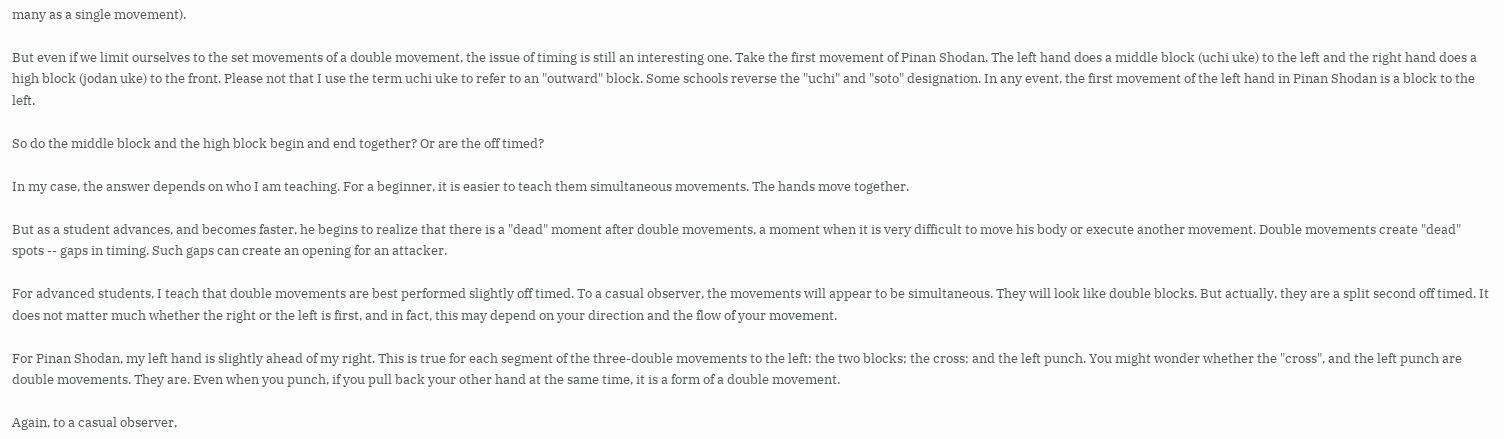many as a single movement).

But even if we limit ourselves to the set movements of a double movement, the issue of timing is still an interesting one. Take the first movement of Pinan Shodan. The left hand does a middle block (uchi uke) to the left and the right hand does a high block (jodan uke) to the front. Please not that I use the term uchi uke to refer to an "outward" block. Some schools reverse the "uchi" and "soto" designation. In any event, the first movement of the left hand in Pinan Shodan is a block to the left.

So do the middle block and the high block begin and end together? Or are the off timed?

In my case, the answer depends on who I am teaching. For a beginner, it is easier to teach them simultaneous movements. The hands move together.

But as a student advances, and becomes faster, he begins to realize that there is a "dead" moment after double movements, a moment when it is very difficult to move his body or execute another movement. Double movements create "dead" spots -- gaps in timing. Such gaps can create an opening for an attacker.

For advanced students, I teach that double movements are best performed slightly off timed. To a casual observer, the movements will appear to be simultaneous. They will look like double blocks. But actually, they are a split second off timed. It does not matter much whether the right or the left is first, and in fact, this may depend on your direction and the flow of your movement.

For Pinan Shodan, my left hand is slightly ahead of my right. This is true for each segment of the three-double movements to the left: the two blocks; the cross; and the left punch. You might wonder whether the "cross", and the left punch are double movements. They are. Even when you punch, if you pull back your other hand at the same time, it is a form of a double movement.

Again, to a casual observer,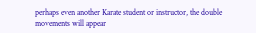perhaps even another Karate student or instructor, the double movements will appear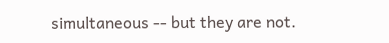simultaneous -- but they are not.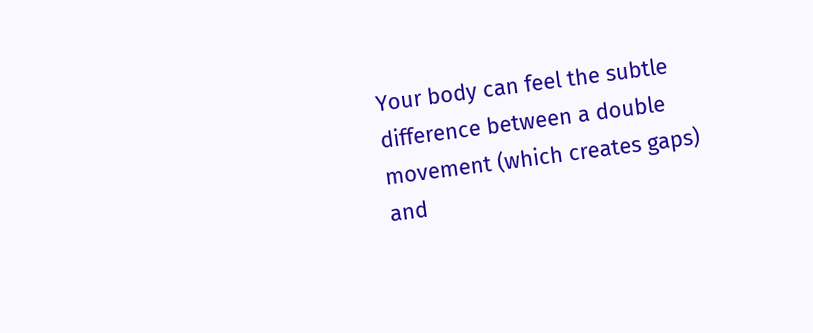Your body can feel the subtle difference between a double movement (which creates gaps) and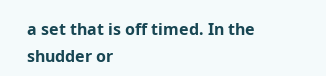a set that is off timed. In the shudder or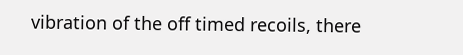vibration of the off timed recoils, there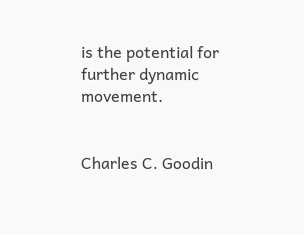is the potential for further dynamic movement.


Charles C. Goodin